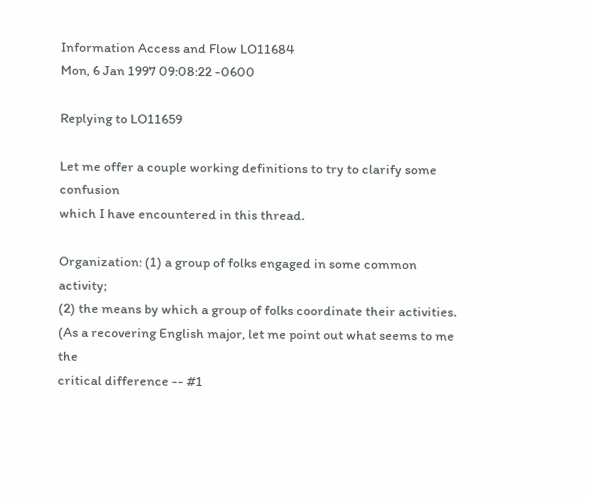Information Access and Flow LO11684
Mon, 6 Jan 1997 09:08:22 -0600

Replying to LO11659

Let me offer a couple working definitions to try to clarify some confusion
which I have encountered in this thread.

Organization: (1) a group of folks engaged in some common activity;
(2) the means by which a group of folks coordinate their activities.
(As a recovering English major, let me point out what seems to me the
critical difference -- #1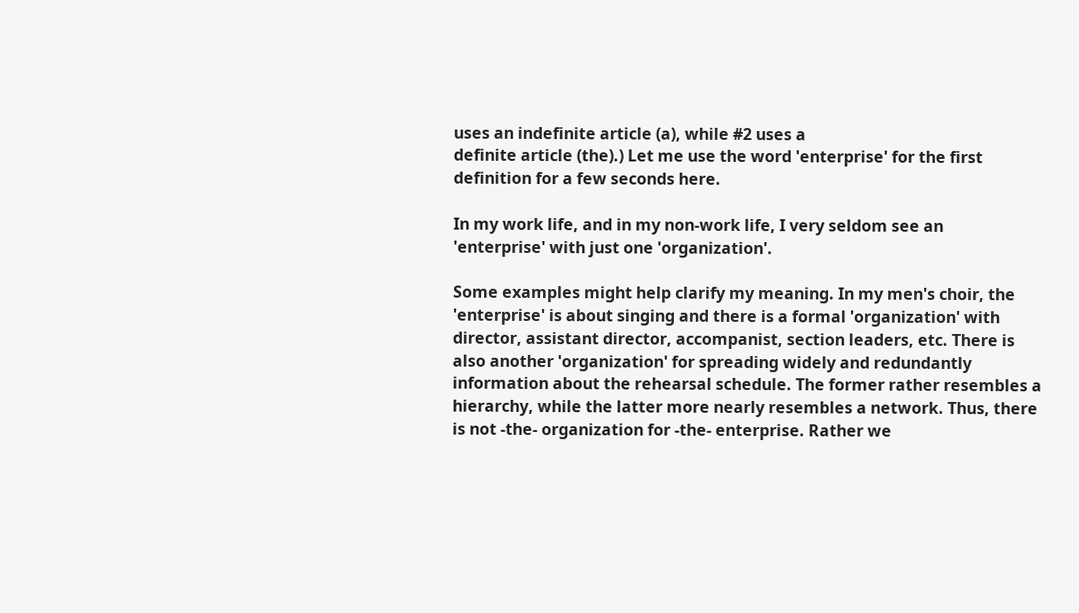uses an indefinite article (a), while #2 uses a
definite article (the).) Let me use the word 'enterprise' for the first
definition for a few seconds here.

In my work life, and in my non-work life, I very seldom see an
'enterprise' with just one 'organization'.

Some examples might help clarify my meaning. In my men's choir, the
'enterprise' is about singing and there is a formal 'organization' with
director, assistant director, accompanist, section leaders, etc. There is
also another 'organization' for spreading widely and redundantly
information about the rehearsal schedule. The former rather resembles a
hierarchy, while the latter more nearly resembles a network. Thus, there
is not -the- organization for -the- enterprise. Rather we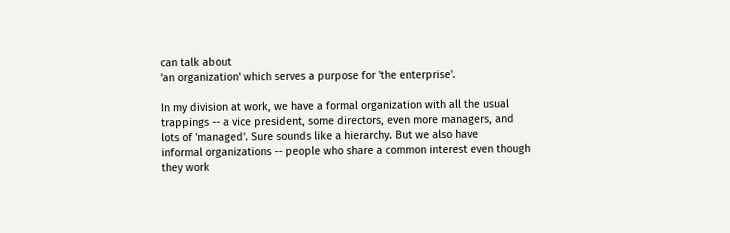can talk about
'an organization' which serves a purpose for 'the enterprise'.

In my division at work, we have a formal organization with all the usual
trappings -- a vice president, some directors, even more managers, and
lots of 'managed'. Sure sounds like a hierarchy. But we also have
informal organizations -- people who share a common interest even though
they work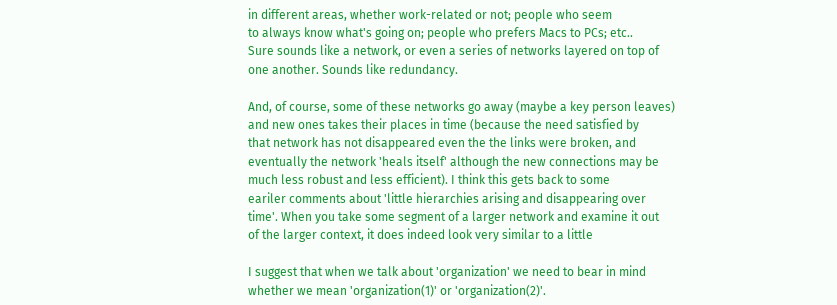in different areas, whether work-related or not; people who seem
to always know what's going on; people who prefers Macs to PCs; etc..
Sure sounds like a network, or even a series of networks layered on top of
one another. Sounds like redundancy.

And, of course, some of these networks go away (maybe a key person leaves)
and new ones takes their places in time (because the need satisfied by
that network has not disappeared even the the links were broken, and
eventually the network 'heals itself' although the new connections may be
much less robust and less efficient). I think this gets back to some
eariler comments about 'little hierarchies arising and disappearing over
time'. When you take some segment of a larger network and examine it out
of the larger context, it does indeed look very similar to a little

I suggest that when we talk about 'organization' we need to bear in mind
whether we mean 'organization(1)' or 'organization(2)'.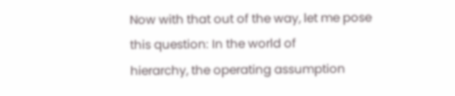Now with that out of the way, let me pose this question: In the world of
hierarchy, the operating assumption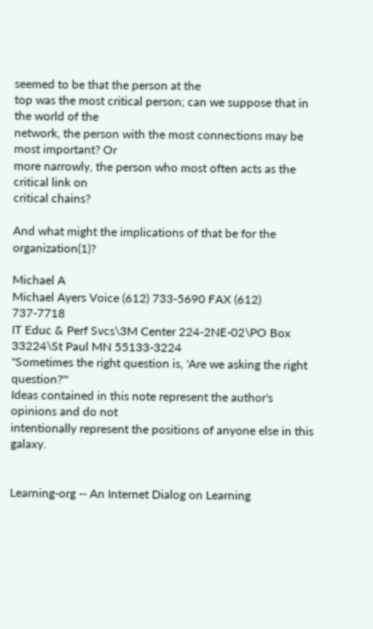seemed to be that the person at the
top was the most critical person; can we suppose that in the world of the
network, the person with the most connections may be most important? Or
more narrowly, the person who most often acts as the critical link on
critical chains?

And what might the implications of that be for the organization(1)?

Michael A
Michael Ayers Voice (612) 733-5690 FAX (612) 737-7718
IT Educ & Perf Svcs\3M Center 224-2NE-02\PO Box 33224\St Paul MN 55133-3224
"Sometimes the right question is, 'Are we asking the right question?'"
Ideas contained in this note represent the author's opinions and do not
intentionally represent the positions of anyone else in this galaxy.


Learning-org -- An Internet Dialog on Learning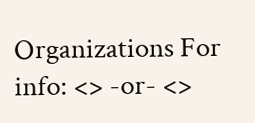Organizations For info: <> -or- <>